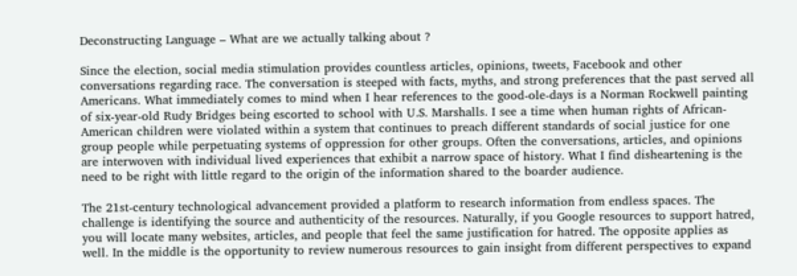Deconstructing Language – What are we actually talking about ?

Since the election, social media stimulation provides countless articles, opinions, tweets, Facebook and other conversations regarding race. The conversation is steeped with facts, myths, and strong preferences that the past served all Americans. What immediately comes to mind when I hear references to the good-ole-days is a Norman Rockwell painting of six-year-old Rudy Bridges being escorted to school with U.S. Marshalls. I see a time when human rights of African-American children were violated within a system that continues to preach different standards of social justice for one group people while perpetuating systems of oppression for other groups. Often the conversations, articles, and opinions are interwoven with individual lived experiences that exhibit a narrow space of history. What I find disheartening is the need to be right with little regard to the origin of the information shared to the boarder audience.

The 21st-century technological advancement provided a platform to research information from endless spaces. The challenge is identifying the source and authenticity of the resources. Naturally, if you Google resources to support hatred, you will locate many websites, articles, and people that feel the same justification for hatred. The opposite applies as well. In the middle is the opportunity to review numerous resources to gain insight from different perspectives to expand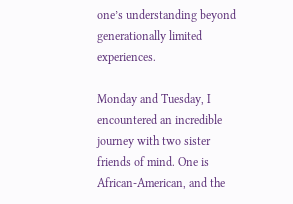one’s understanding beyond generationally limited experiences.

Monday and Tuesday, I encountered an incredible journey with two sister friends of mind. One is African-American, and the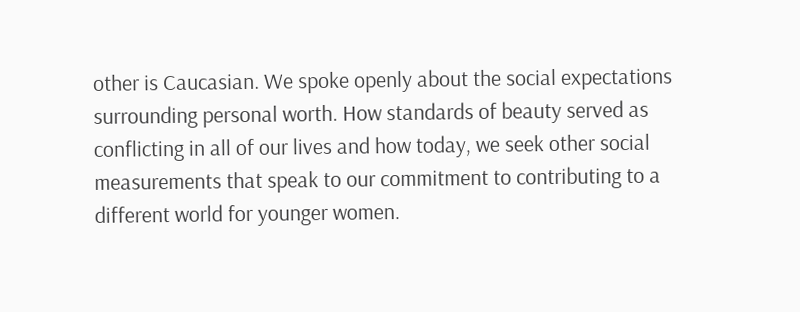other is Caucasian. We spoke openly about the social expectations surrounding personal worth. How standards of beauty served as conflicting in all of our lives and how today, we seek other social measurements that speak to our commitment to contributing to a different world for younger women.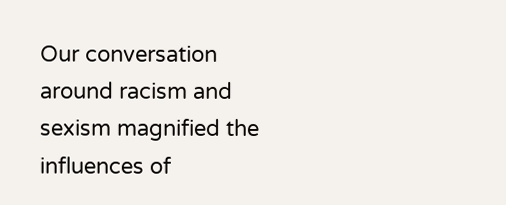Our conversation around racism and sexism magnified the influences of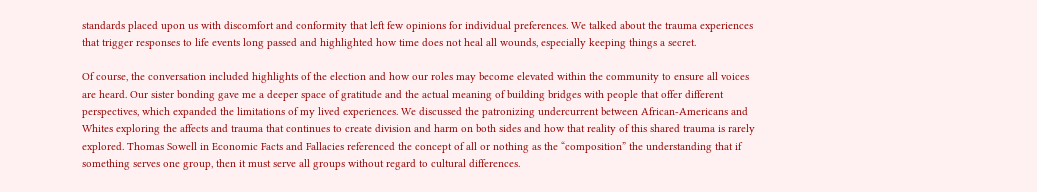standards placed upon us with discomfort and conformity that left few opinions for individual preferences. We talked about the trauma experiences that trigger responses to life events long passed and highlighted how time does not heal all wounds, especially keeping things a secret.

Of course, the conversation included highlights of the election and how our roles may become elevated within the community to ensure all voices are heard. Our sister bonding gave me a deeper space of gratitude and the actual meaning of building bridges with people that offer different perspectives, which expanded the limitations of my lived experiences. We discussed the patronizing undercurrent between African-Americans and Whites exploring the affects and trauma that continues to create division and harm on both sides and how that reality of this shared trauma is rarely explored. Thomas Sowell in Economic Facts and Fallacies referenced the concept of all or nothing as the “composition” the understanding that if something serves one group, then it must serve all groups without regard to cultural differences.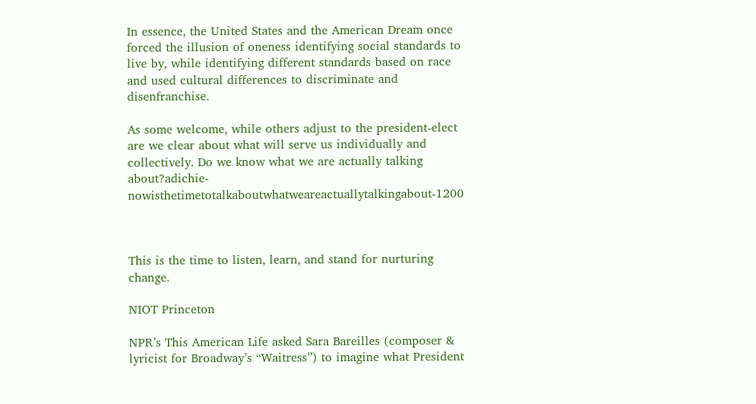In essence, the United States and the American Dream once forced the illusion of oneness identifying social standards to live by, while identifying different standards based on race and used cultural differences to discriminate and disenfranchise.

As some welcome, while others adjust to the president-elect are we clear about what will serve us individually and collectively. Do we know what we are actually talking about?adichie-nowisthetimetotalkaboutwhatweareactuallytalkingabout-1200



This is the time to listen, learn, and stand for nurturing change.

NIOT Princeton

NPR’s This American Life asked Sara Bareilles (composer & lyricist for Broadway’s “Waitress”) to imagine what President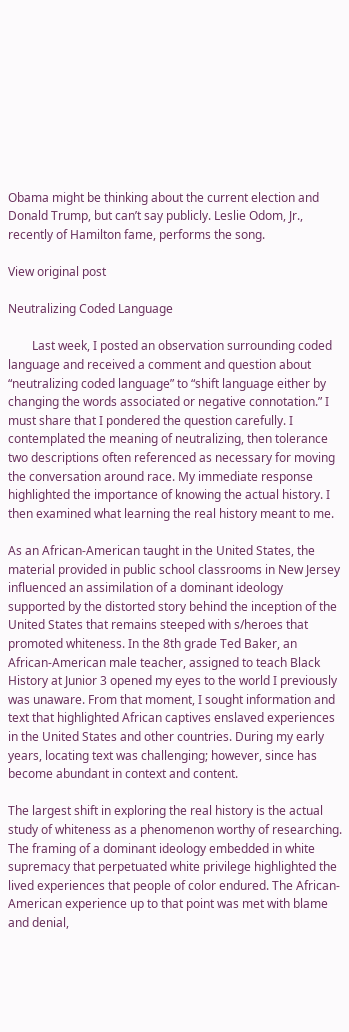Obama might be thinking about the current election and Donald Trump, but can’t say publicly. Leslie Odom, Jr., recently of Hamilton fame, performs the song.

View original post

Neutralizing Coded Language

        Last week, I posted an observation surrounding coded language and received a comment and question about “neutralizing coded language” to “shift language either by changing the words associated or negative connotation.” I must share that I pondered the question carefully. I contemplated the meaning of neutralizing, then tolerance two descriptions often referenced as necessary for moving the conversation around race. My immediate response highlighted the importance of knowing the actual history. I then examined what learning the real history meant to me.

As an African-American taught in the United States, the material provided in public school classrooms in New Jersey influenced an assimilation of a dominant ideology supported by the distorted story behind the inception of the United States that remains steeped with s/heroes that promoted whiteness. In the 8th grade Ted Baker, an African-American male teacher, assigned to teach Black History at Junior 3 opened my eyes to the world I previously was unaware. From that moment, I sought information and text that highlighted African captives enslaved experiences in the United States and other countries. During my early years, locating text was challenging; however, since has become abundant in context and content.

The largest shift in exploring the real history is the actual study of whiteness as a phenomenon worthy of researching. The framing of a dominant ideology embedded in white supremacy that perpetuated white privilege highlighted the lived experiences that people of color endured. The African-American experience up to that point was met with blame and denial,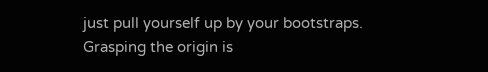just pull yourself up by your bootstraps. Grasping the origin is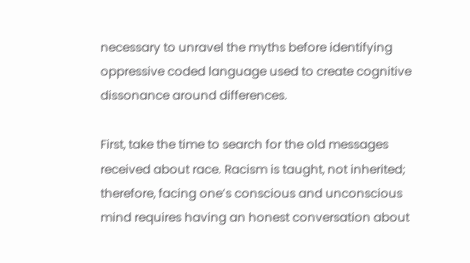necessary to unravel the myths before identifying oppressive coded language used to create cognitive dissonance around differences.

First, take the time to search for the old messages received about race. Racism is taught, not inherited; therefore, facing one’s conscious and unconscious mind requires having an honest conversation about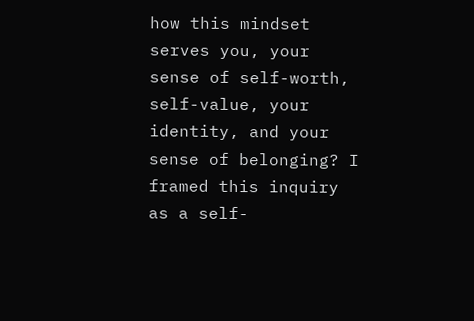how this mindset serves you, your sense of self-worth, self-value, your identity, and your sense of belonging? I framed this inquiry as a self-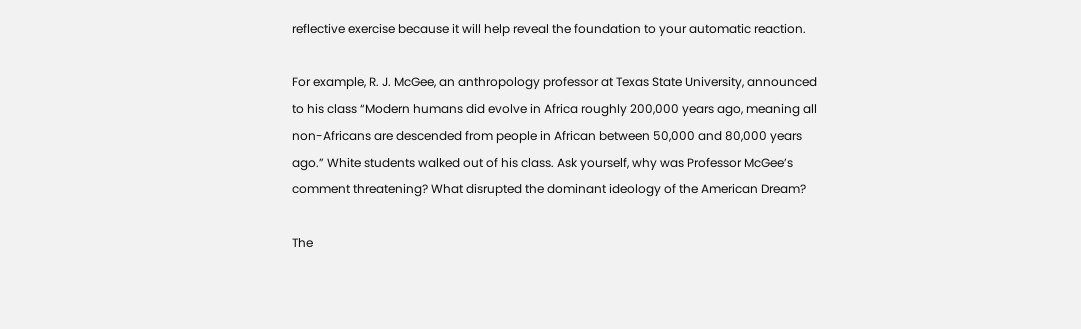reflective exercise because it will help reveal the foundation to your automatic reaction.

For example, R. J. McGee, an anthropology professor at Texas State University, announced to his class “Modern humans did evolve in Africa roughly 200,000 years ago, meaning all non-Africans are descended from people in African between 50,000 and 80,000 years ago.” White students walked out of his class. Ask yourself, why was Professor McGee’s comment threatening? What disrupted the dominant ideology of the American Dream?

The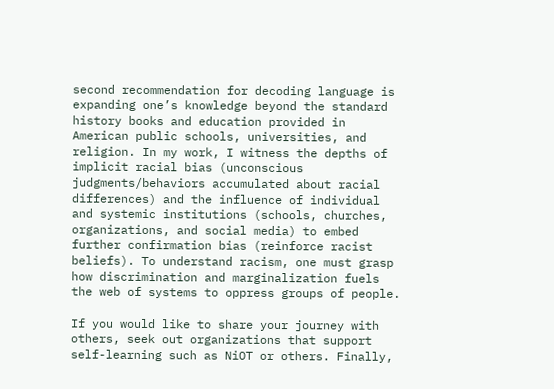second recommendation for decoding language is expanding one’s knowledge beyond the standard history books and education provided in American public schools, universities, and religion. In my work, I witness the depths of implicit racial bias (unconscious judgments/behaviors accumulated about racial differences) and the influence of individual and systemic institutions (schools, churches, organizations, and social media) to embed further confirmation bias (reinforce racist beliefs). To understand racism, one must grasp how discrimination and marginalization fuels the web of systems to oppress groups of people.

If you would like to share your journey with others, seek out organizations that support self-learning such as NiOT or others. Finally,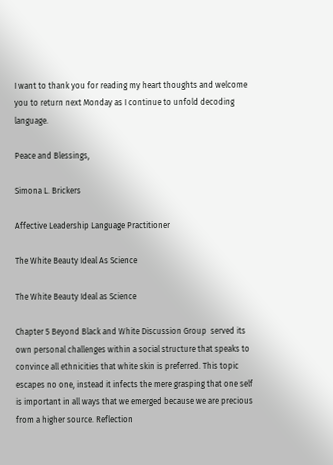I want to thank you for reading my heart thoughts and welcome you to return next Monday as I continue to unfold decoding language.

Peace and Blessings,

Simona L. Brickers

Affective Leadership Language Practitioner

The White Beauty Ideal As Science

The White Beauty Ideal as Science

Chapter 5 Beyond Black and White Discussion Group  served its own personal challenges within a social structure that speaks to convince all ethnicities that white skin is preferred. This topic escapes no one, instead it infects the mere grasping that one self is important in all ways that we emerged because we are precious from a higher source. Reflection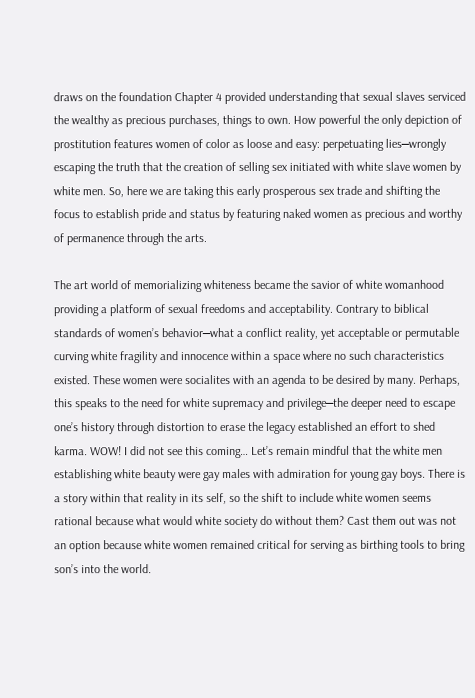draws on the foundation Chapter 4 provided understanding that sexual slaves serviced the wealthy as precious purchases, things to own. How powerful the only depiction of prostitution features women of color as loose and easy: perpetuating lies⎯wrongly escaping the truth that the creation of selling sex initiated with white slave women by white men. So, here we are taking this early prosperous sex trade and shifting the focus to establish pride and status by featuring naked women as precious and worthy of permanence through the arts.

The art world of memorializing whiteness became the savior of white womanhood providing a platform of sexual freedoms and acceptability. Contrary to biblical standards of women’s behavior⎯what a conflict reality, yet acceptable or permutable curving white fragility and innocence within a space where no such characteristics existed. These women were socialites with an agenda to be desired by many. Perhaps, this speaks to the need for white supremacy and privilege⎯the deeper need to escape one’s history through distortion to erase the legacy established an effort to shed karma. WOW! I did not see this coming… Let’s remain mindful that the white men establishing white beauty were gay males with admiration for young gay boys. There is a story within that reality in its self, so the shift to include white women seems rational because what would white society do without them? Cast them out was not an option because white women remained critical for serving as birthing tools to bring son’s into the world.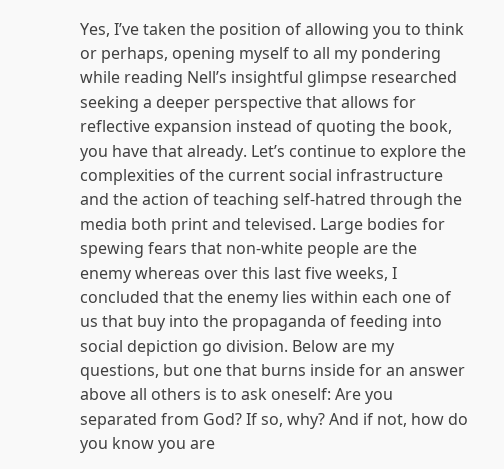Yes, I’ve taken the position of allowing you to think or perhaps, opening myself to all my pondering while reading Nell’s insightful glimpse researched seeking a deeper perspective that allows for reflective expansion instead of quoting the book, you have that already. Let’s continue to explore the complexities of the current social infrastructure and the action of teaching self-hatred through the media both print and televised. Large bodies for spewing fears that non-white people are the enemy whereas over this last five weeks, I concluded that the enemy lies within each one of us that buy into the propaganda of feeding into social depiction go division. Below are my questions, but one that burns inside for an answer above all others is to ask oneself: Are you separated from God? If so, why? And if not, how do you know you are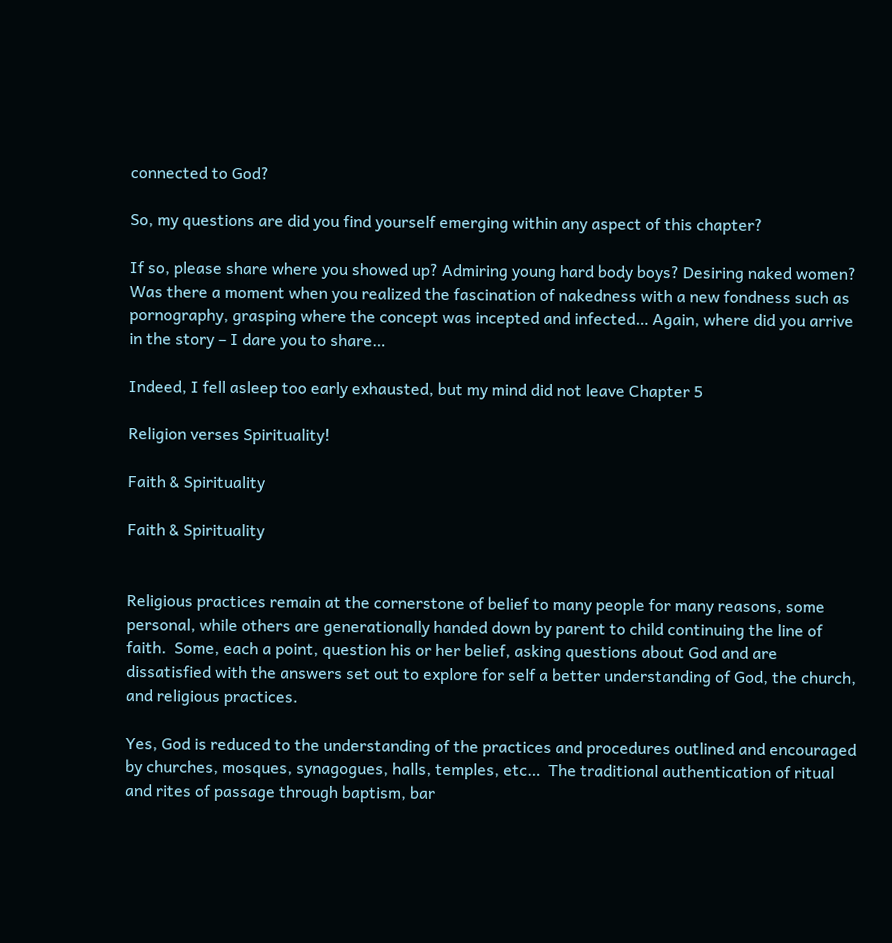connected to God?

So, my questions are did you find yourself emerging within any aspect of this chapter?

If so, please share where you showed up? Admiring young hard body boys? Desiring naked women? Was there a moment when you realized the fascination of nakedness with a new fondness such as pornography, grasping where the concept was incepted and infected… Again, where did you arrive in the story – I dare you to share…

Indeed, I fell asleep too early exhausted, but my mind did not leave Chapter 5

Religion verses Spirituality!

Faith & Spirituality

Faith & Spirituality


Religious practices remain at the cornerstone of belief to many people for many reasons, some personal, while others are generationally handed down by parent to child continuing the line of faith.  Some, each a point, question his or her belief, asking questions about God and are dissatisfied with the answers set out to explore for self a better understanding of God, the church, and religious practices.

Yes, God is reduced to the understanding of the practices and procedures outlined and encouraged by churches, mosques, synagogues, halls, temples, etc…  The traditional authentication of ritual and rites of passage through baptism, bar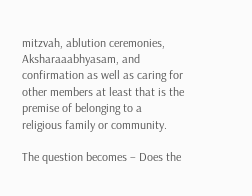mitzvah, ablution ceremonies, Aksharaaabhyasam, and confirmation as well as caring for other members at least that is the premise of belonging to a religious family or community.

The question becomes – Does the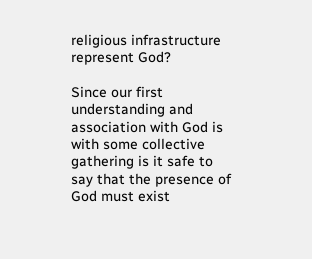religious infrastructure represent God?

Since our first understanding and association with God is with some collective gathering is it safe to say that the presence of God must exist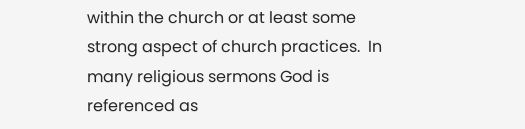within the church or at least some strong aspect of church practices.  In many religious sermons God is referenced as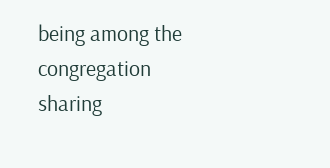being among the congregation sharing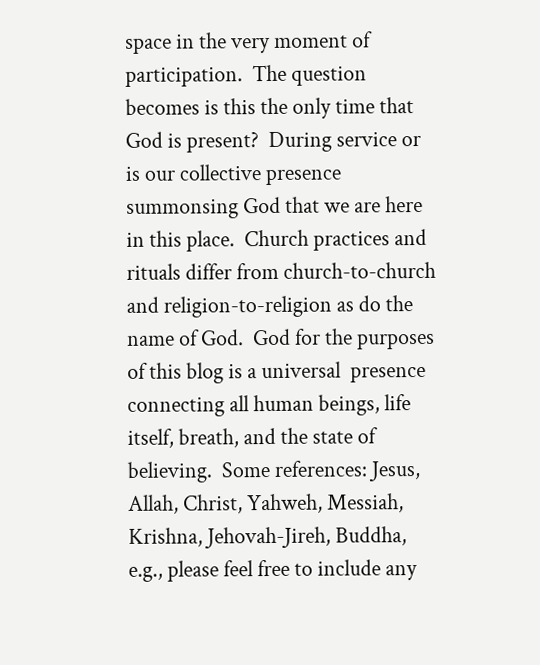space in the very moment of participation.  The question becomes is this the only time that God is present?  During service or is our collective presence summonsing God that we are here in this place.  Church practices and rituals differ from church-to-church and religion-to-religion as do the name of God.  God for the purposes of this blog is a universal  presence connecting all human beings, life itself, breath, and the state of believing.  Some references: Jesus, Allah, Christ, Yahweh, Messiah, Krishna, Jehovah-Jireh, Buddha, e.g., please feel free to include any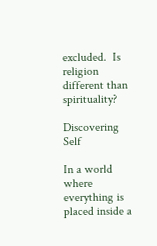excluded.  Is religion different than spirituality?

Discovering Self

In a world where everything is placed inside a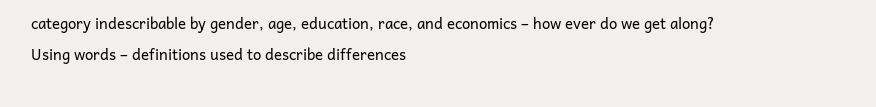category indescribable by gender, age, education, race, and economics – how ever do we get along?  Using words – definitions used to describe differences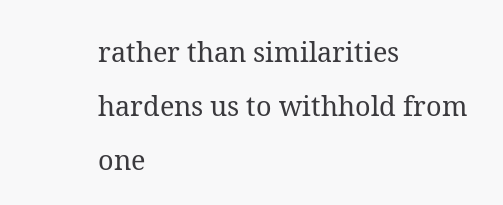rather than similarities hardens us to withhold from one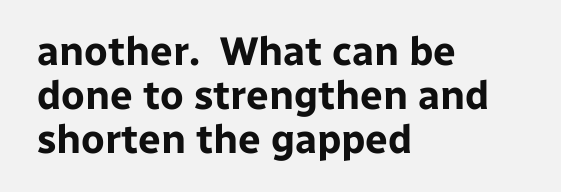another.  What can be done to strengthen and shorten the gapped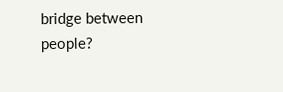bridge between people?